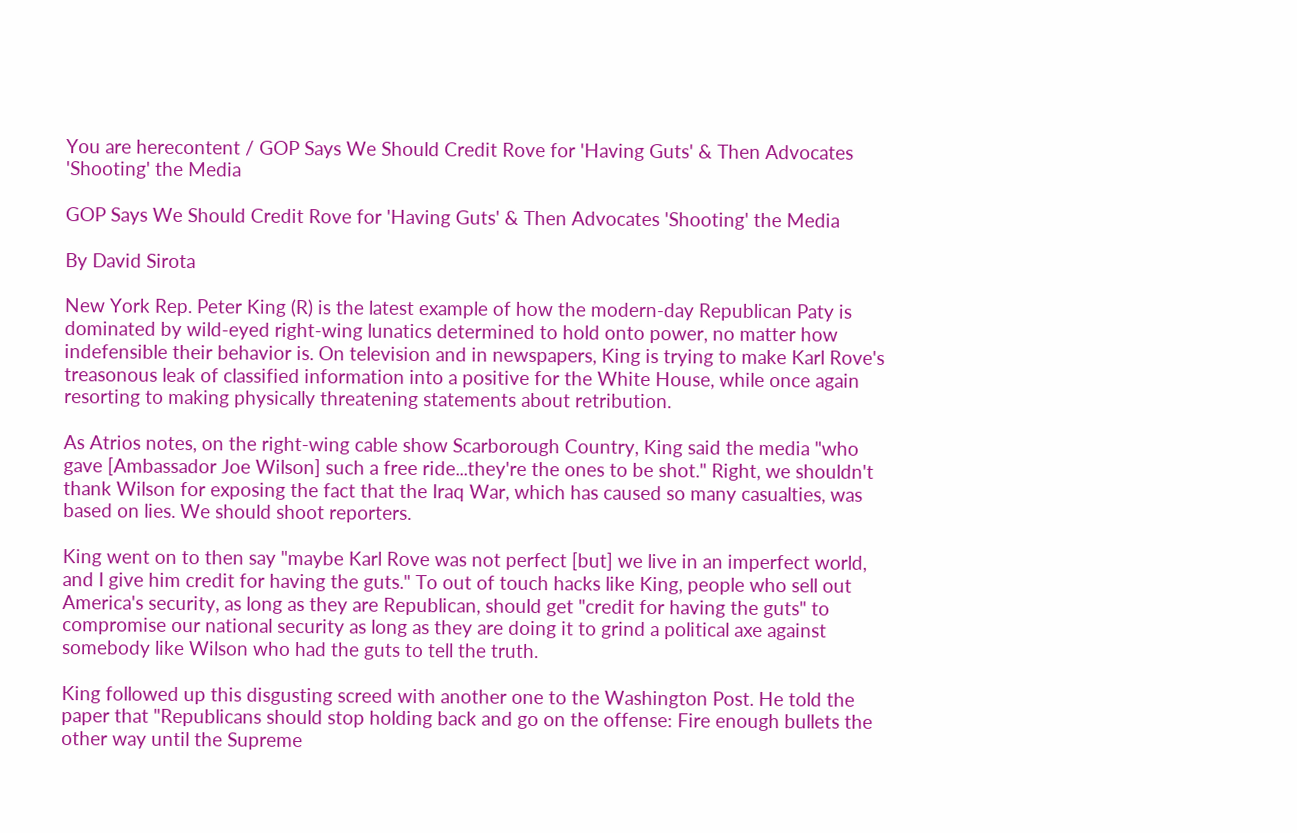You are herecontent / GOP Says We Should Credit Rove for 'Having Guts' & Then Advocates 'Shooting' the Media

GOP Says We Should Credit Rove for 'Having Guts' & Then Advocates 'Shooting' the Media

By David Sirota

New York Rep. Peter King (R) is the latest example of how the modern-day Republican Paty is dominated by wild-eyed right-wing lunatics determined to hold onto power, no matter how indefensible their behavior is. On television and in newspapers, King is trying to make Karl Rove's treasonous leak of classified information into a positive for the White House, while once again resorting to making physically threatening statements about retribution.

As Atrios notes, on the right-wing cable show Scarborough Country, King said the media "who gave [Ambassador Joe Wilson] such a free ride...they're the ones to be shot." Right, we shouldn't thank Wilson for exposing the fact that the Iraq War, which has caused so many casualties, was based on lies. We should shoot reporters.

King went on to then say "maybe Karl Rove was not perfect [but] we live in an imperfect world, and I give him credit for having the guts." To out of touch hacks like King, people who sell out America's security, as long as they are Republican, should get "credit for having the guts" to compromise our national security as long as they are doing it to grind a political axe against somebody like Wilson who had the guts to tell the truth.

King followed up this disgusting screed with another one to the Washington Post. He told the paper that "Republicans should stop holding back and go on the offense: Fire enough bullets the other way until the Supreme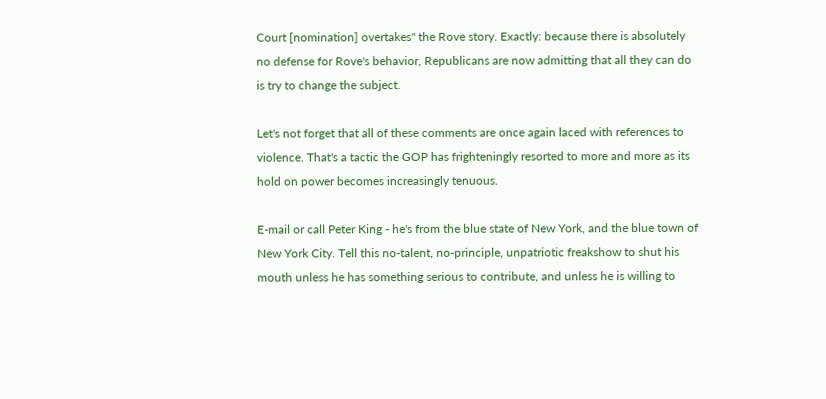Court [nomination] overtakes" the Rove story. Exactly: because there is absolutely no defense for Rove's behavior, Republicans are now admitting that all they can do is try to change the subject.

Let's not forget that all of these comments are once again laced with references to violence. That's a tactic the GOP has frighteningly resorted to more and more as its hold on power becomes increasingly tenuous.

E-mail or call Peter King - he's from the blue state of New York, and the blue town of New York City. Tell this no-talent, no-principle, unpatriotic freakshow to shut his mouth unless he has something serious to contribute, and unless he is willing to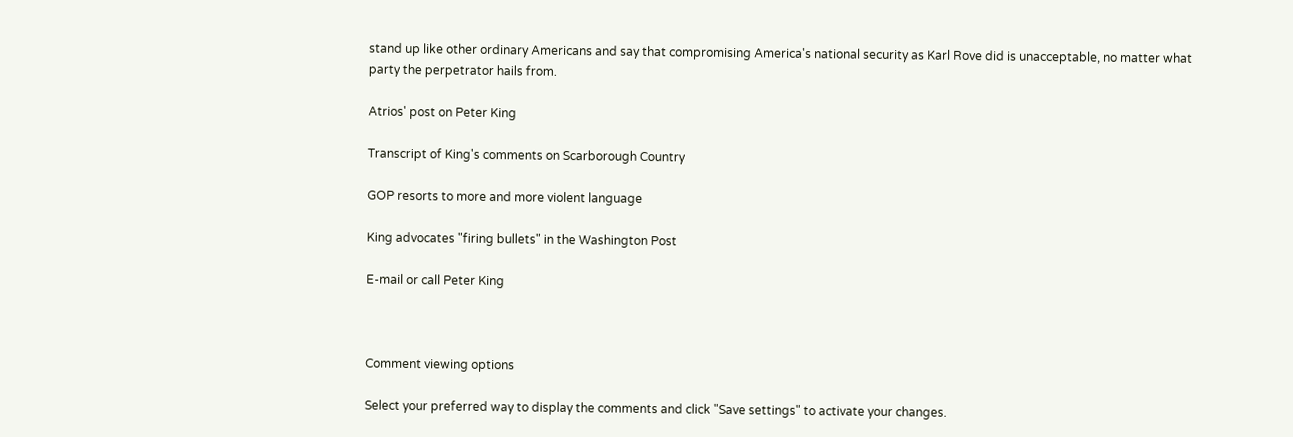stand up like other ordinary Americans and say that compromising America's national security as Karl Rove did is unacceptable, no matter what party the perpetrator hails from.

Atrios' post on Peter King

Transcript of King's comments on Scarborough Country

GOP resorts to more and more violent language

King advocates "firing bullets" in the Washington Post

E-mail or call Peter King



Comment viewing options

Select your preferred way to display the comments and click "Save settings" to activate your changes.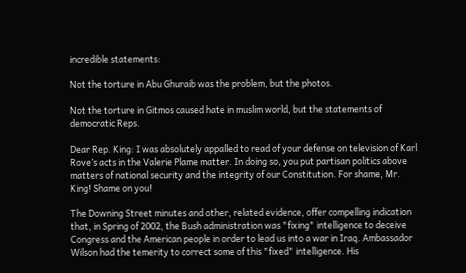incredible statements:

Not the torture in Abu Ghuraib was the problem, but the photos.

Not the torture in Gitmos caused hate in muslim world, but the statements of democratic Reps.

Dear Rep. King: I was absolutely appalled to read of your defense on television of Karl Rove’s acts in the Valerie Plame matter. In doing so, you put partisan politics above matters of national security and the integrity of our Constitution. For shame, Mr. King! Shame on you!

The Downing Street minutes and other, related evidence, offer compelling indication that, in Spring of 2002, the Bush administration was "fixing" intelligence to deceive Congress and the American people in order to lead us into a war in Iraq. Ambassador Wilson had the temerity to correct some of this "fixed" intelligence. His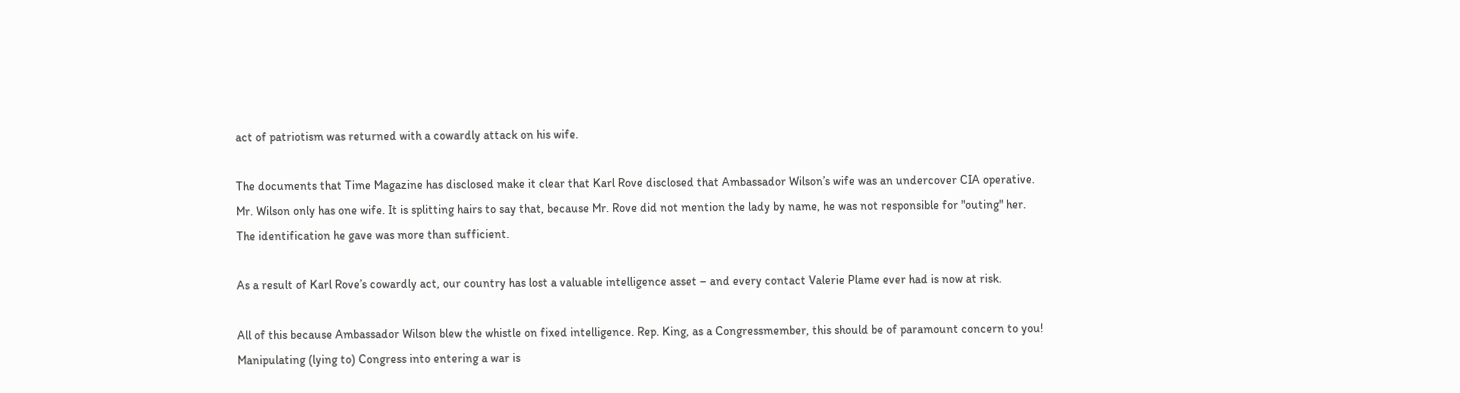act of patriotism was returned with a cowardly attack on his wife.

The documents that Time Magazine has disclosed make it clear that Karl Rove disclosed that Ambassador Wilson’s wife was an undercover CIA operative. Mr. Wilson only has one wife. It is splitting hairs to say that, because Mr. Rove did not mention the lady by name, he was not responsible for "outing" her. The identification he gave was more than sufficient.

As a result of Karl Rove’s cowardly act, our country has lost a valuable intelligence asset – and every contact Valerie Plame ever had is now at risk.

All of this because Ambassador Wilson blew the whistle on fixed intelligence. Rep. King, as a Congressmember, this should be of paramount concern to you! Manipulating (lying to) Congress into entering a war is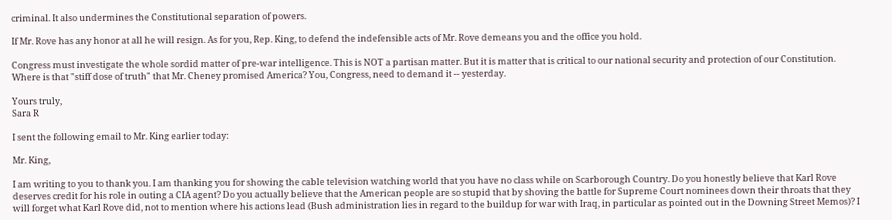criminal. It also undermines the Constitutional separation of powers.

If Mr. Rove has any honor at all he will resign. As for you, Rep. King, to defend the indefensible acts of Mr. Rove demeans you and the office you hold.

Congress must investigate the whole sordid matter of pre-war intelligence. This is NOT a partisan matter. But it is matter that is critical to our national security and protection of our Constitution. Where is that "stiff dose of truth" that Mr. Cheney promised America? You, Congress, need to demand it -- yesterday.

Yours truly,
Sara R

I sent the following email to Mr. King earlier today:

Mr. King,

I am writing to you to thank you. I am thanking you for showing the cable television watching world that you have no class while on Scarborough Country. Do you honestly believe that Karl Rove deserves credit for his role in outing a CIA agent? Do you actually believe that the American people are so stupid that by shoving the battle for Supreme Court nominees down their throats that they will forget what Karl Rove did, not to mention where his actions lead (Bush administration lies in regard to the buildup for war with Iraq, in particular as pointed out in the Downing Street Memos)? I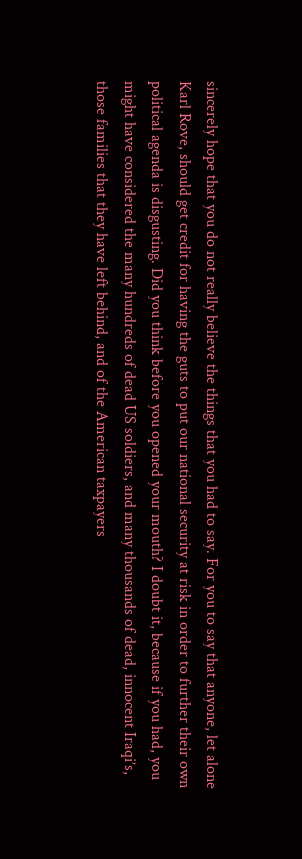sincerely hope that you do not really believe the things that you had to say. For you to say that anyone, let alone Karl Rove, should get credit for having the guts to put our national security at risk in order to further their own political agenda is disgusting. Did you think before you opened your mouth? I doubt it, because if you had, you might have considered the many hundreds of dead US soldiers, and many thousands of dead, innocent Iraqi’s, those families that they have left behind, and of the American taxpayers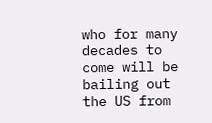who for many decades to come will be bailing out the US from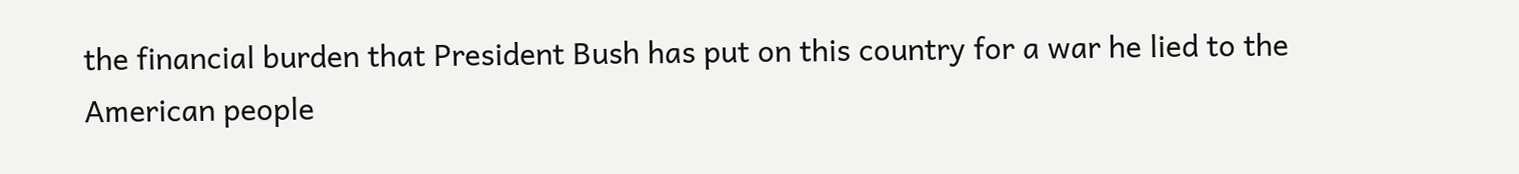the financial burden that President Bush has put on this country for a war he lied to the American people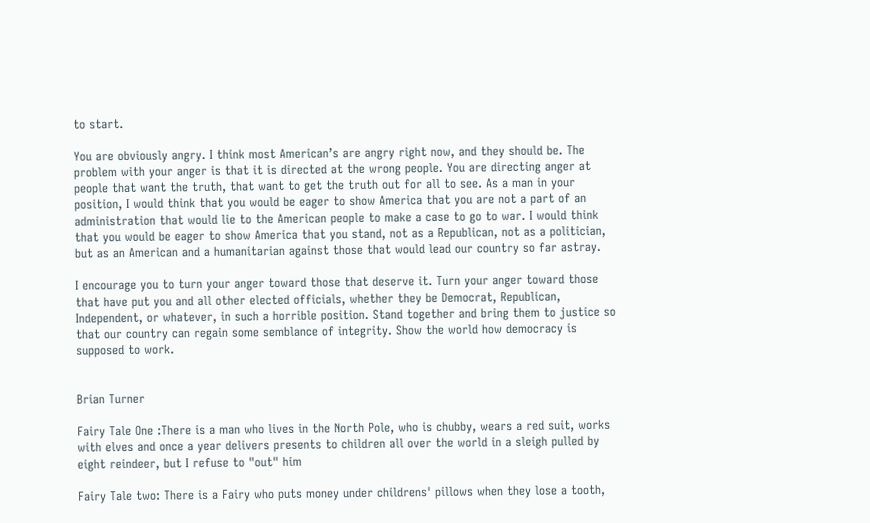to start.

You are obviously angry. I think most American’s are angry right now, and they should be. The problem with your anger is that it is directed at the wrong people. You are directing anger at people that want the truth, that want to get the truth out for all to see. As a man in your position, I would think that you would be eager to show America that you are not a part of an administration that would lie to the American people to make a case to go to war. I would think that you would be eager to show America that you stand, not as a Republican, not as a politician, but as an American and a humanitarian against those that would lead our country so far astray.

I encourage you to turn your anger toward those that deserve it. Turn your anger toward those that have put you and all other elected officials, whether they be Democrat, Republican, Independent, or whatever, in such a horrible position. Stand together and bring them to justice so that our country can regain some semblance of integrity. Show the world how democracy is supposed to work.


Brian Turner

Fairy Tale One :There is a man who lives in the North Pole, who is chubby, wears a red suit, works with elves and once a year delivers presents to children all over the world in a sleigh pulled by eight reindeer, but I refuse to "out" him

Fairy Tale two: There is a Fairy who puts money under childrens' pillows when they lose a tooth,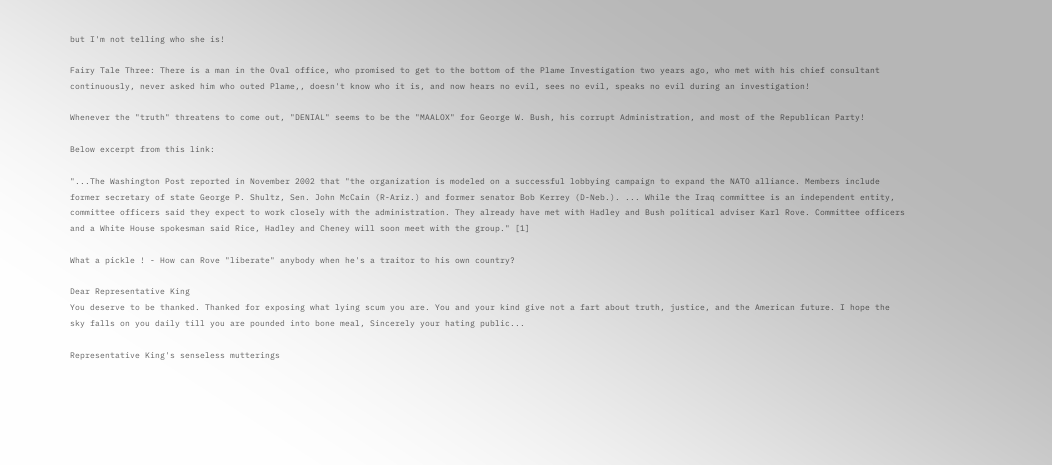but I'm not telling who she is!

Fairy Tale Three: There is a man in the Oval office, who promised to get to the bottom of the Plame Investigation two years ago, who met with his chief consultant continuously, never asked him who outed Plame,, doesn't know who it is, and now hears no evil, sees no evil, speaks no evil during an investigation!

Whenever the "truth" threatens to come out, "DENIAL" seems to be the "MAALOX" for George W. Bush, his corrupt Administration, and most of the Republican Party!

Below excerpt from this link:

"...The Washington Post reported in November 2002 that "the organization is modeled on a successful lobbying campaign to expand the NATO alliance. Members include former secretary of state George P. Shultz, Sen. John McCain (R-Ariz.) and former senator Bob Kerrey (D-Neb.). ... While the Iraq committee is an independent entity, committee officers said they expect to work closely with the administration. They already have met with Hadley and Bush political adviser Karl Rove. Committee officers and a White House spokesman said Rice, Hadley and Cheney will soon meet with the group." [1]

What a pickle ! - How can Rove "liberate" anybody when he's a traitor to his own country?

Dear Representative King
You deserve to be thanked. Thanked for exposing what lying scum you are. You and your kind give not a fart about truth, justice, and the American future. I hope the sky falls on you daily till you are pounded into bone meal, Sincerely your hating public...

Representative King's senseless mutterings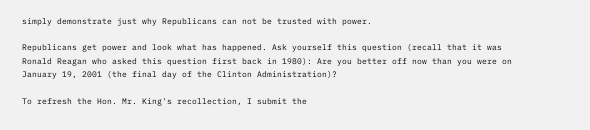simply demonstrate just why Republicans can not be trusted with power.

Republicans get power and look what has happened. Ask yourself this question (recall that it was Ronald Reagan who asked this question first back in 1980): Are you better off now than you were on January 19, 2001 (the final day of the Clinton Administration)?

To refresh the Hon. Mr. King's recollection, I submit the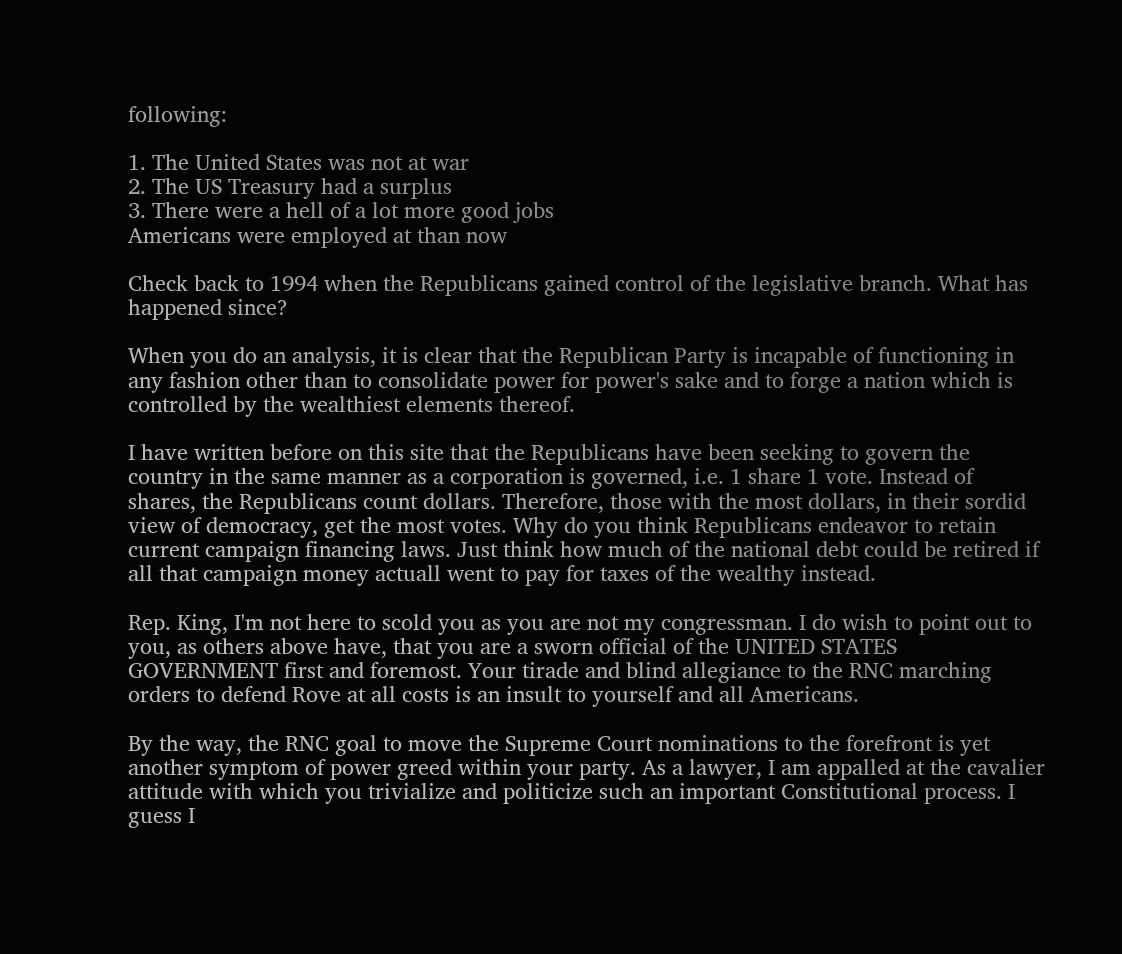following:

1. The United States was not at war
2. The US Treasury had a surplus
3. There were a hell of a lot more good jobs
Americans were employed at than now

Check back to 1994 when the Republicans gained control of the legislative branch. What has happened since?

When you do an analysis, it is clear that the Republican Party is incapable of functioning in any fashion other than to consolidate power for power's sake and to forge a nation which is controlled by the wealthiest elements thereof.

I have written before on this site that the Republicans have been seeking to govern the country in the same manner as a corporation is governed, i.e. 1 share 1 vote. Instead of shares, the Republicans count dollars. Therefore, those with the most dollars, in their sordid view of democracy, get the most votes. Why do you think Republicans endeavor to retain current campaign financing laws. Just think how much of the national debt could be retired if all that campaign money actuall went to pay for taxes of the wealthy instead.

Rep. King, I'm not here to scold you as you are not my congressman. I do wish to point out to you, as others above have, that you are a sworn official of the UNITED STATES GOVERNMENT first and foremost. Your tirade and blind allegiance to the RNC marching orders to defend Rove at all costs is an insult to yourself and all Americans.

By the way, the RNC goal to move the Supreme Court nominations to the forefront is yet another symptom of power greed within your party. As a lawyer, I am appalled at the cavalier attitude with which you trivialize and politicize such an important Constitutional process. I guess I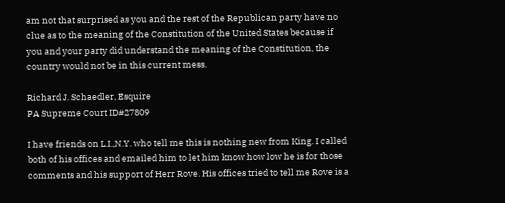am not that surprised as you and the rest of the Republican party have no clue as to the meaning of the Constitution of the United States because if you and your party did understand the meaning of the Constitution, the country would not be in this current mess.

Richard J. Schaedler, Esquire
PA Supreme Court ID#27809

I have friends on L.I.,N.Y. who tell me this is nothing new from King. I called both of his offices and emailed him to let him know how low he is for those comments and his support of Herr Rove. His offices tried to tell me Rove is a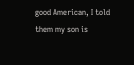good American, I told them my son is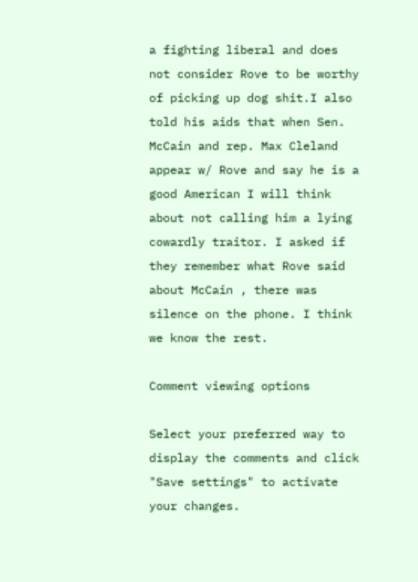a fighting liberal and does not consider Rove to be worthy of picking up dog shit.I also told his aids that when Sen. McCain and rep. Max Cleland appear w/ Rove and say he is a good American I will think about not calling him a lying cowardly traitor. I asked if they remember what Rove said about McCain , there was silence on the phone. I think we know the rest.

Comment viewing options

Select your preferred way to display the comments and click "Save settings" to activate your changes.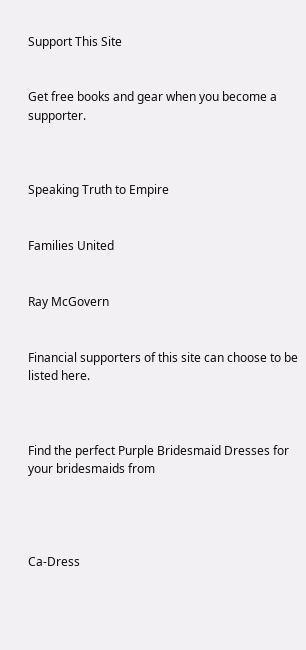Support This Site


Get free books and gear when you become a supporter.



Speaking Truth to Empire


Families United


Ray McGovern


Financial supporters of this site can choose to be listed here.



Find the perfect Purple Bridesmaid Dresses for your bridesmaids from




Ca-Dress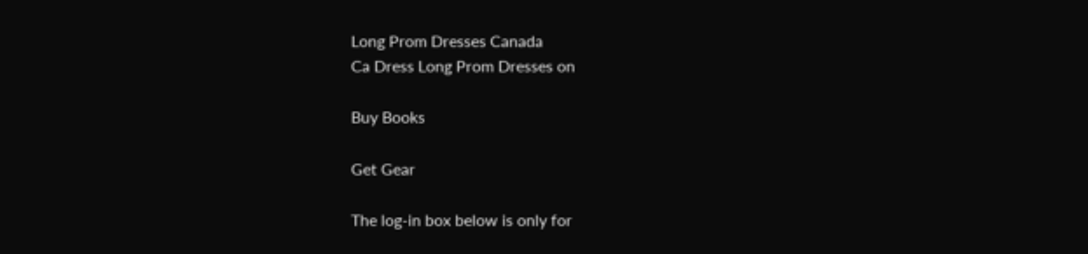Long Prom Dresses Canada
Ca Dress Long Prom Dresses on

Buy Books

Get Gear

The log-in box below is only for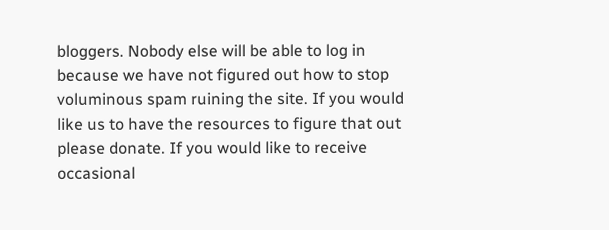bloggers. Nobody else will be able to log in because we have not figured out how to stop voluminous spam ruining the site. If you would like us to have the resources to figure that out please donate. If you would like to receive occasional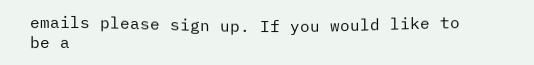emails please sign up. If you would like to be a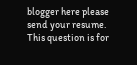blogger here please send your resume.
This question is for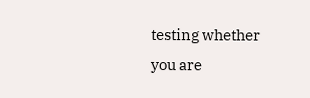testing whether you are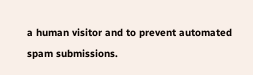a human visitor and to prevent automated spam submissions.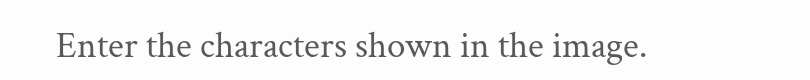Enter the characters shown in the image.